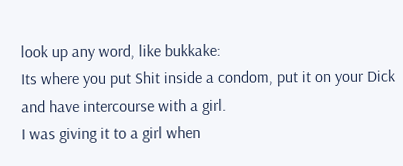look up any word, like bukkake:
Its where you put Shit inside a condom, put it on your Dick and have intercourse with a girl.
I was giving it to a girl when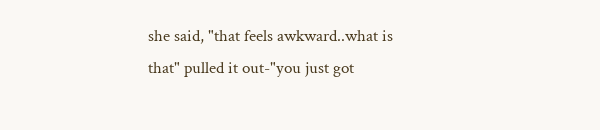she said, "that feels awkward..what is that" pulled it out-"you just got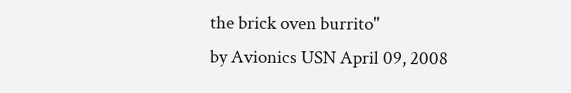the brick oven burrito"
by Avionics USN April 09, 2008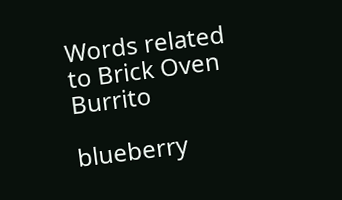Words related to Brick Oven Burrito

blueberry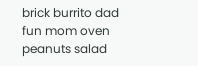brick burrito dad fun mom oven peanuts salad